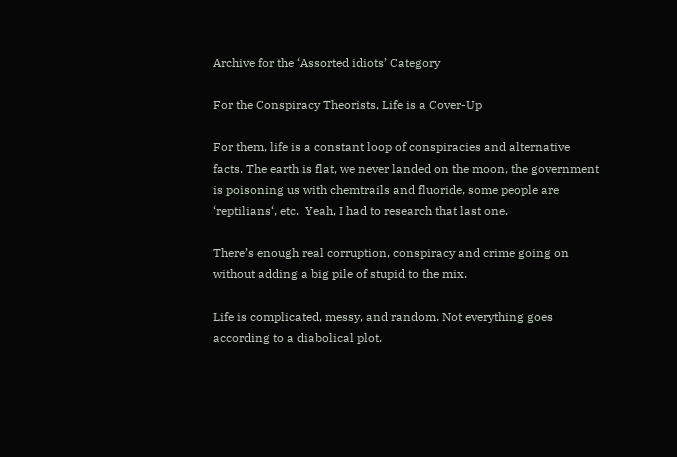Archive for the ‘Assorted idiots’ Category

For the Conspiracy Theorists, Life is a Cover-Up

For them, life is a constant loop of conspiracies and alternative facts. The earth is flat, we never landed on the moon, the government is poisoning us with chemtrails and fluoride, some people are ‘reptilians‘, etc.  Yeah, I had to research that last one.

There’s enough real corruption, conspiracy and crime going on without adding a big pile of stupid to the mix.

Life is complicated, messy, and random. Not everything goes according to a diabolical plot.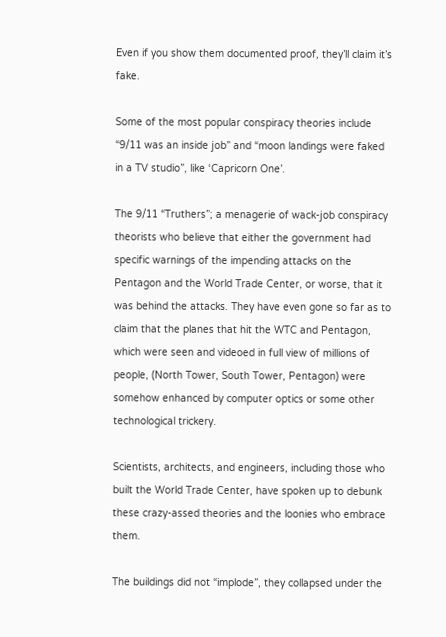Even if you show them documented proof, they’ll claim it’s fake.

Some of the most popular conspiracy theories include “9/11 was an inside job” and “moon landings were faked in a TV studio”, like ‘Capricorn One’.

The 9/11 “Truthers”; a menagerie of wack-job conspiracy theorists who believe that either the government had specific warnings of the impending attacks on the Pentagon and the World Trade Center, or worse, that it was behind the attacks. They have even gone so far as to claim that the planes that hit the WTC and Pentagon, which were seen and videoed in full view of millions of people, (North Tower, South Tower, Pentagon) were somehow enhanced by computer optics or some other technological trickery.

Scientists, architects, and engineers, including those who built the World Trade Center, have spoken up to debunk these crazy-assed theories and the loonies who embrace them.

The buildings did not “implode”, they collapsed under the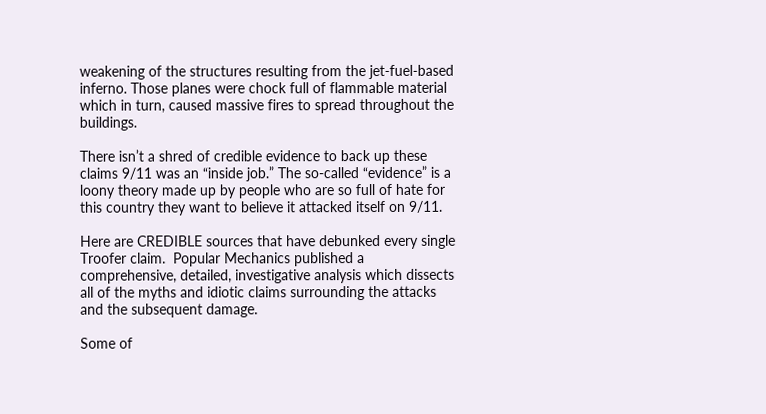weakening of the structures resulting from the jet-fuel-based inferno. Those planes were chock full of flammable material which in turn, caused massive fires to spread throughout the buildings.

There isn’t a shred of credible evidence to back up these claims 9/11 was an “inside job.” The so-called “evidence” is a loony theory made up by people who are so full of hate for this country they want to believe it attacked itself on 9/11.

Here are CREDIBLE sources that have debunked every single Troofer claim.  Popular Mechanics published a comprehensive, detailed, investigative analysis which dissects all of the myths and idiotic claims surrounding the attacks and the subsequent damage.

Some of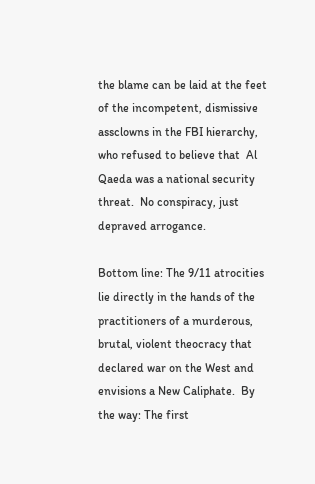the blame can be laid at the feet of the incompetent, dismissive assclowns in the FBI hierarchy, who refused to believe that  Al Qaeda was a national security threat.  No conspiracy, just depraved arrogance.

Bottom line: The 9/11 atrocities lie directly in the hands of the practitioners of a murderous, brutal, violent theocracy that declared war on the West and envisions a New Caliphate.  By the way: The first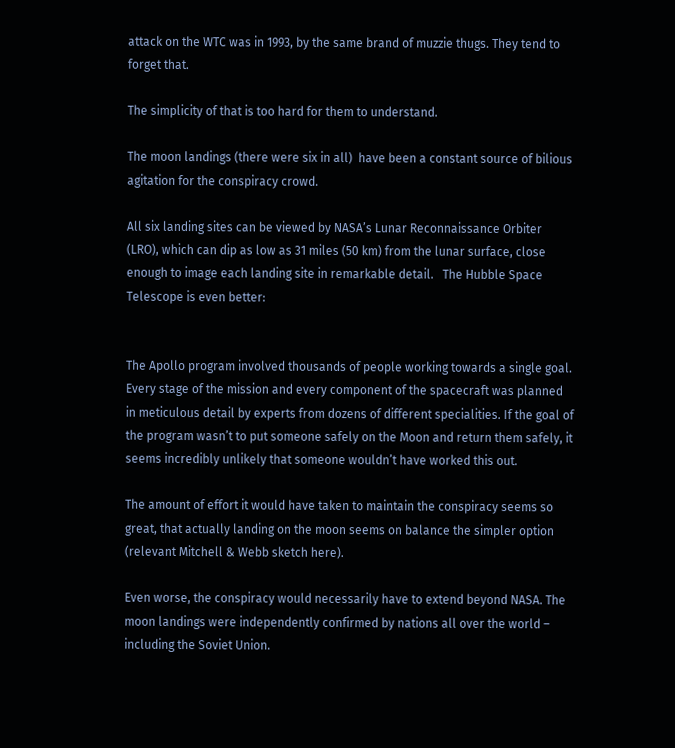attack on the WTC was in 1993, by the same brand of muzzie thugs. They tend to forget that.

The simplicity of that is too hard for them to understand.

The moon landings (there were six in all)  have been a constant source of bilious agitation for the conspiracy crowd.

All six landing sites can be viewed by NASA’s Lunar Reconnaissance Orbiter (LRO), which can dip as low as 31 miles (50 km) from the lunar surface, close enough to image each landing site in remarkable detail.   The Hubble Space Telescope is even better:


The Apollo program involved thousands of people working towards a single goal. Every stage of the mission and every component of the spacecraft was planned in meticulous detail by experts from dozens of different specialities. If the goal of the program wasn’t to put someone safely on the Moon and return them safely, it seems incredibly unlikely that someone wouldn’t have worked this out.

The amount of effort it would have taken to maintain the conspiracy seems so great, that actually landing on the moon seems on balance the simpler option (relevant Mitchell & Webb sketch here).

Even worse, the conspiracy would necessarily have to extend beyond NASA. The moon landings were independently confirmed by nations all over the world – including the Soviet Union.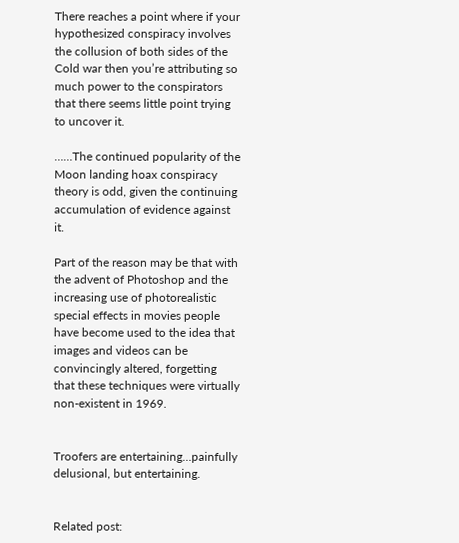There reaches a point where if your hypothesized conspiracy involves the collusion of both sides of the Cold war then you’re attributing so much power to the conspirators that there seems little point trying to uncover it.

……The continued popularity of the Moon landing hoax conspiracy theory is odd, given the continuing accumulation of evidence against it.

Part of the reason may be that with the advent of Photoshop and the increasing use of photorealistic special effects in movies people have become used to the idea that images and videos can be convincingly altered, forgetting that these techniques were virtually non-existent in 1969.


Troofers are entertaining…painfully delusional, but entertaining.


Related post: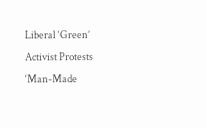Liberal ‘Green’ Activist Protests ‘Man-Made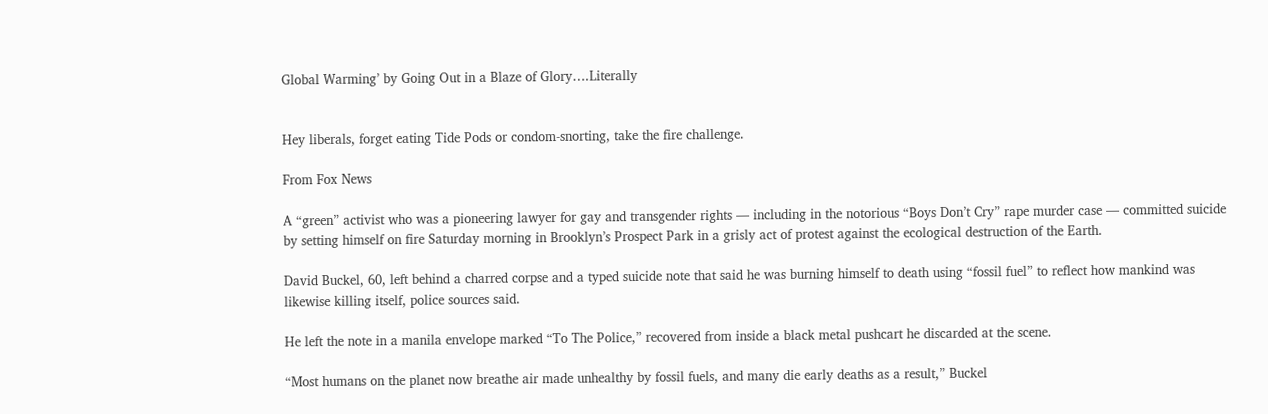Global Warming’ by Going Out in a Blaze of Glory….Literally


Hey liberals, forget eating Tide Pods or condom-snorting, take the fire challenge.

From Fox News

A “green” activist who was a pioneering lawyer for gay and transgender rights — including in the notorious “Boys Don’t Cry” rape murder case — committed suicide by setting himself on fire Saturday morning in Brooklyn’s Prospect Park in a grisly act of protest against the ecological destruction of the Earth.

David Buckel, 60, left behind a charred corpse and a typed suicide note that said he was burning himself to death using “fossil fuel” to reflect how mankind was likewise killing itself, police sources said.

He left the note in a manila envelope marked “To The Police,” recovered from inside a black metal pushcart he discarded at the scene.

“Most humans on the planet now breathe air made unhealthy by fossil fuels, and many die early deaths as a result,” Buckel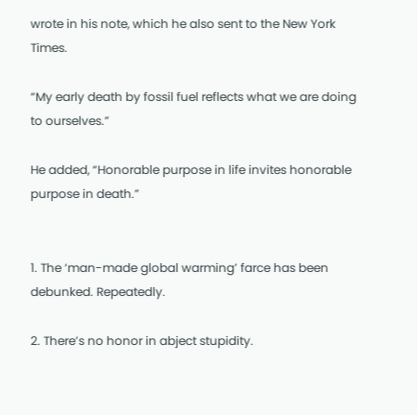wrote in his note, which he also sent to the New York Times.

“My early death by fossil fuel reflects what we are doing to ourselves.”

He added, “Honorable purpose in life invites honorable purpose in death.”


1. The ‘man-made global warming’ farce has been debunked. Repeatedly.

2. There’s no honor in abject stupidity.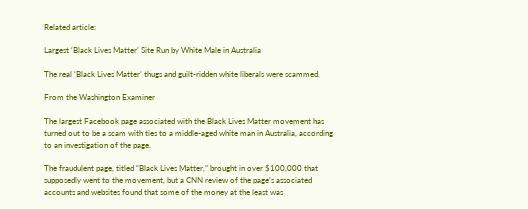Related article:

Largest ‘Black Lives Matter’ Site Run by White Male in Australia

The real ‘Black Lives Matter’ thugs and guilt-ridden white liberals were scammed.

From the Washington Examiner

The largest Facebook page associated with the Black Lives Matter movement has turned out to be a scam with ties to a middle-aged white man in Australia, according to an investigation of the page.

The fraudulent page, titled “Black Lives Matter,” brought in over $100,000 that supposedly went to the movement, but a CNN review of the page’s associated accounts and websites found that some of the money at the least was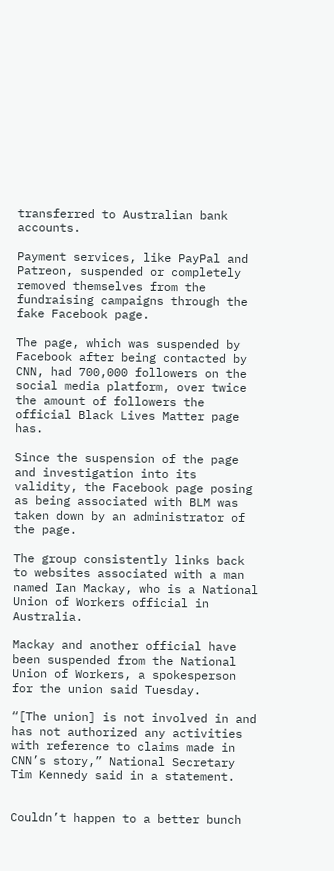transferred to Australian bank accounts.

Payment services, like PayPal and Patreon, suspended or completely removed themselves from the fundraising campaigns through the fake Facebook page.

The page, which was suspended by Facebook after being contacted by CNN, had 700,000 followers on the social media platform, over twice the amount of followers the official Black Lives Matter page has.

Since the suspension of the page and investigation into its validity, the Facebook page posing as being associated with BLM was taken down by an administrator of the page.

The group consistently links back to websites associated with a man named Ian Mackay, who is a National Union of Workers official in Australia.

Mackay and another official have been suspended from the National Union of Workers, a spokesperson for the union said Tuesday.

“[The union] is not involved in and has not authorized any activities with reference to claims made in CNN’s story,” National Secretary Tim Kennedy said in a statement.


Couldn’t happen to a better bunch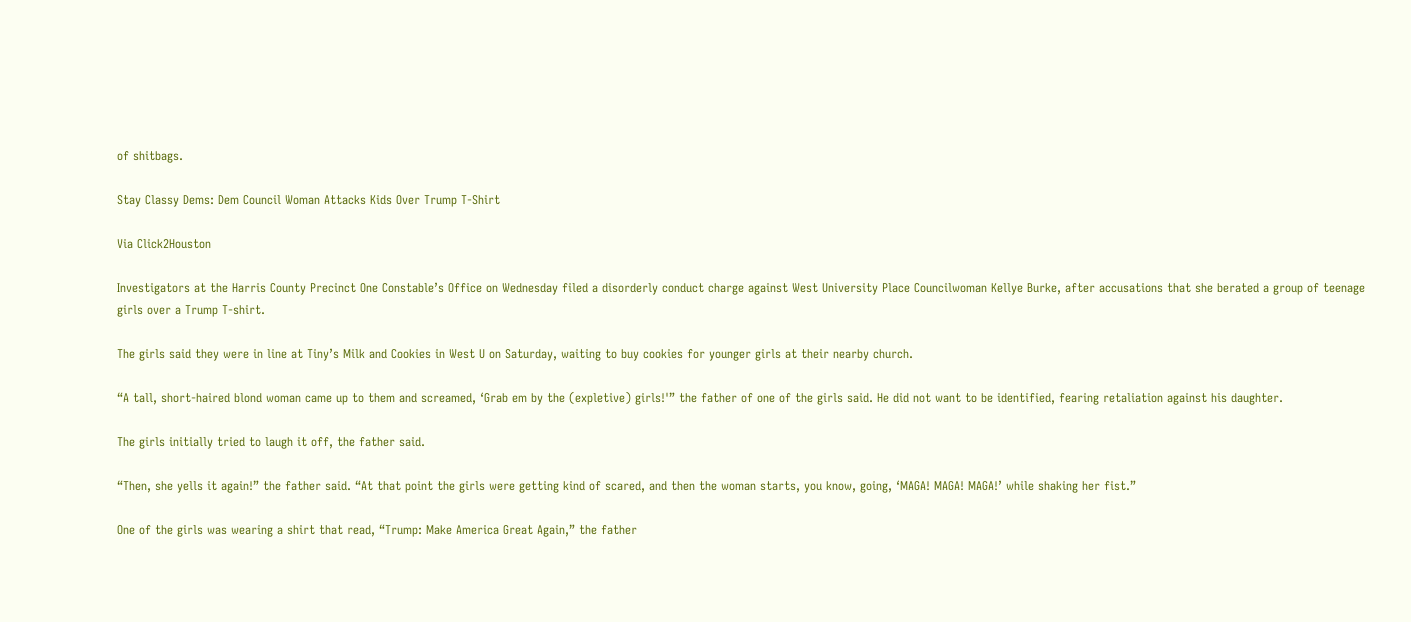of shitbags.

Stay Classy Dems: Dem Council Woman Attacks Kids Over Trump T-Shirt

Via Click2Houston

Investigators at the Harris County Precinct One Constable’s Office on Wednesday filed a disorderly conduct charge against West University Place Councilwoman Kellye Burke, after accusations that she berated a group of teenage girls over a Trump T-shirt.

The girls said they were in line at Tiny’s Milk and Cookies in West U on Saturday, waiting to buy cookies for younger girls at their nearby church.

“A tall, short-haired blond woman came up to them and screamed, ‘Grab em by the (expletive) girls!'” the father of one of the girls said. He did not want to be identified, fearing retaliation against his daughter.

The girls initially tried to laugh it off, the father said.

“Then, she yells it again!” the father said. “At that point the girls were getting kind of scared, and then the woman starts, you know, going, ‘MAGA! MAGA! MAGA!’ while shaking her fist.”

One of the girls was wearing a shirt that read, “Trump: Make America Great Again,” the father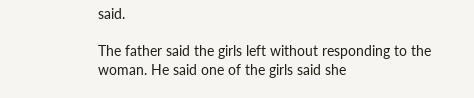said.

The father said the girls left without responding to the woman. He said one of the girls said she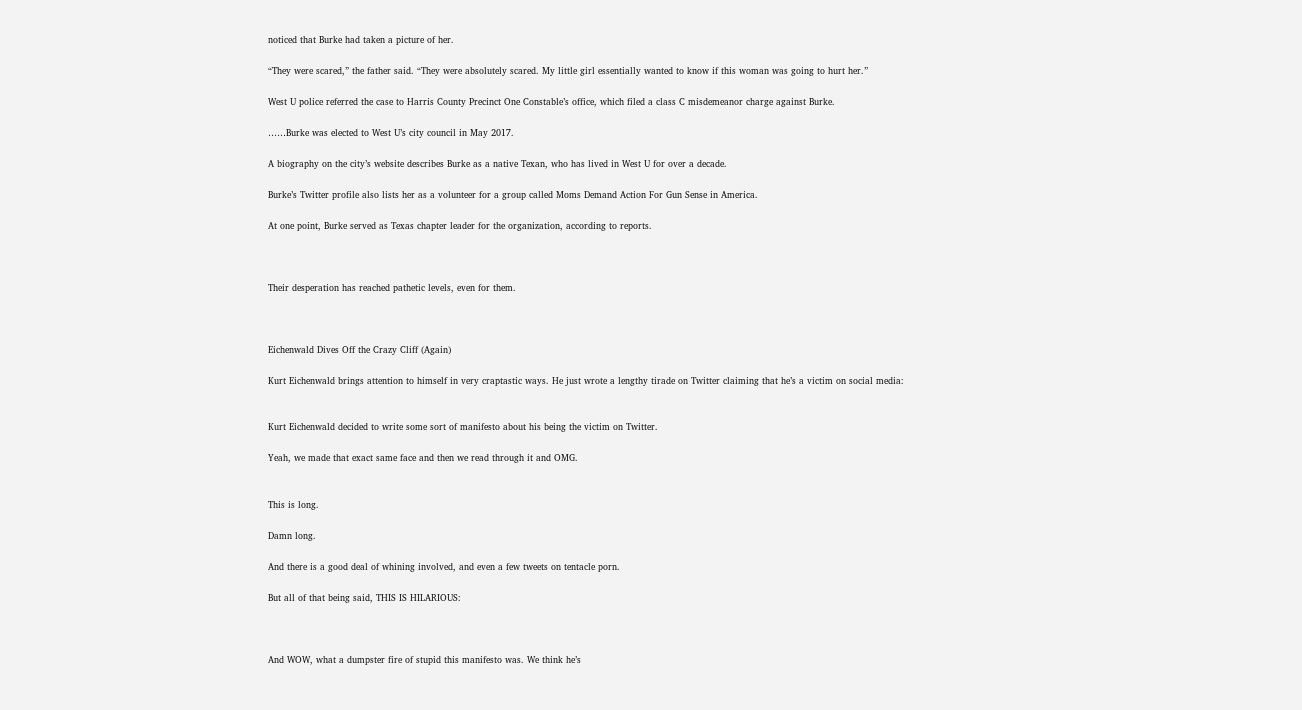noticed that Burke had taken a picture of her.

“They were scared,” the father said. “They were absolutely scared. My little girl essentially wanted to know if this woman was going to hurt her.”

West U police referred the case to Harris County Precinct One Constable’s office, which filed a class C misdemeanor charge against Burke.

……Burke was elected to West U’s city council in May 2017.

A biography on the city’s website describes Burke as a native Texan, who has lived in West U for over a decade.

Burke’s Twitter profile also lists her as a volunteer for a group called Moms Demand Action For Gun Sense in America.

At one point, Burke served as Texas chapter leader for the organization, according to reports.



Their desperation has reached pathetic levels, even for them.



Eichenwald Dives Off the Crazy Cliff (Again)

Kurt Eichenwald brings attention to himself in very craptastic ways. He just wrote a lengthy tirade on Twitter claiming that he’s a victim on social media:


Kurt Eichenwald decided to write some sort of manifesto about his being the victim on Twitter.

Yeah, we made that exact same face and then we read through it and OMG.


This is long.

Damn long.

And there is a good deal of whining involved, and even a few tweets on tentacle porn.

But all of that being said, THIS IS HILARIOUS:



And WOW, what a dumpster fire of stupid this manifesto was. We think he’s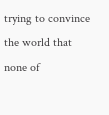trying to convince the world that none of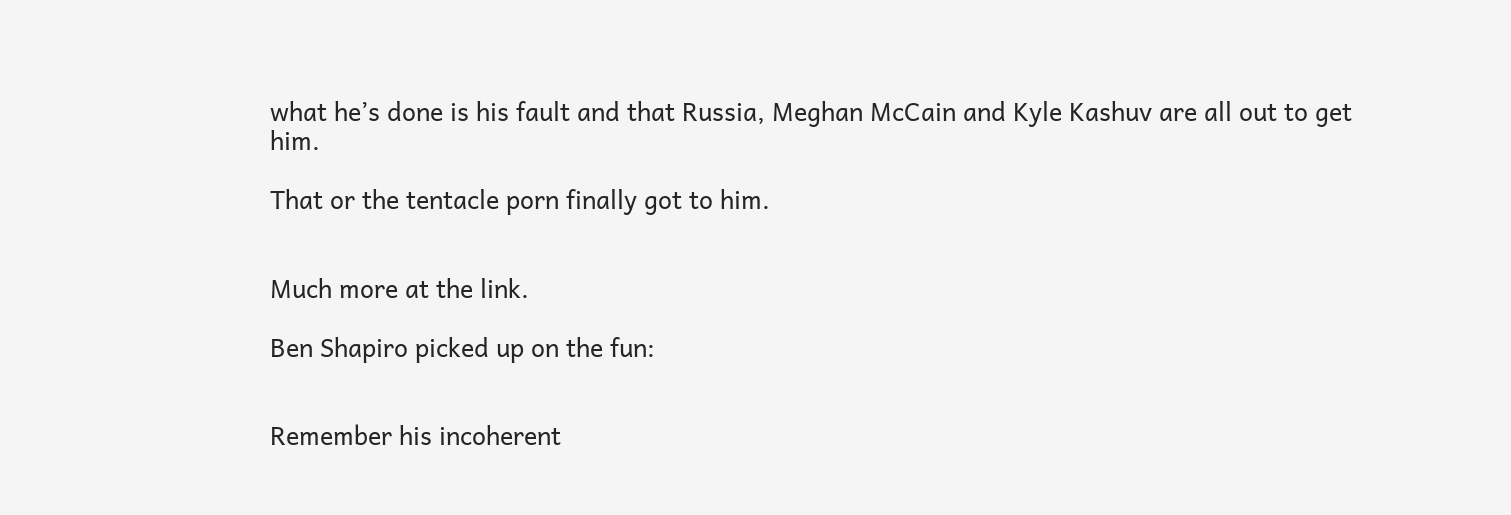what he’s done is his fault and that Russia, Meghan McCain and Kyle Kashuv are all out to get him.

That or the tentacle porn finally got to him.


Much more at the link.

Ben Shapiro picked up on the fun:


Remember his incoherent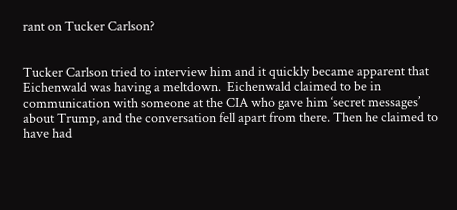rant on Tucker Carlson?


Tucker Carlson tried to interview him and it quickly became apparent that Eichenwald was having a meltdown.  Eichenwald claimed to be in communication with someone at the CIA who gave him ‘secret messages’ about Trump, and the conversation fell apart from there. Then he claimed to have had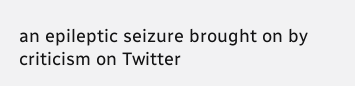an epileptic seizure brought on by criticism on Twitter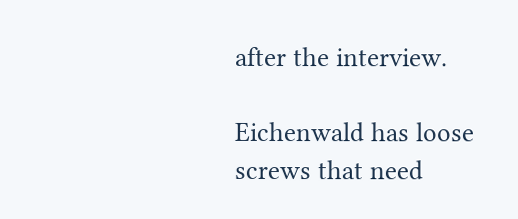after the interview.

Eichenwald has loose screws that need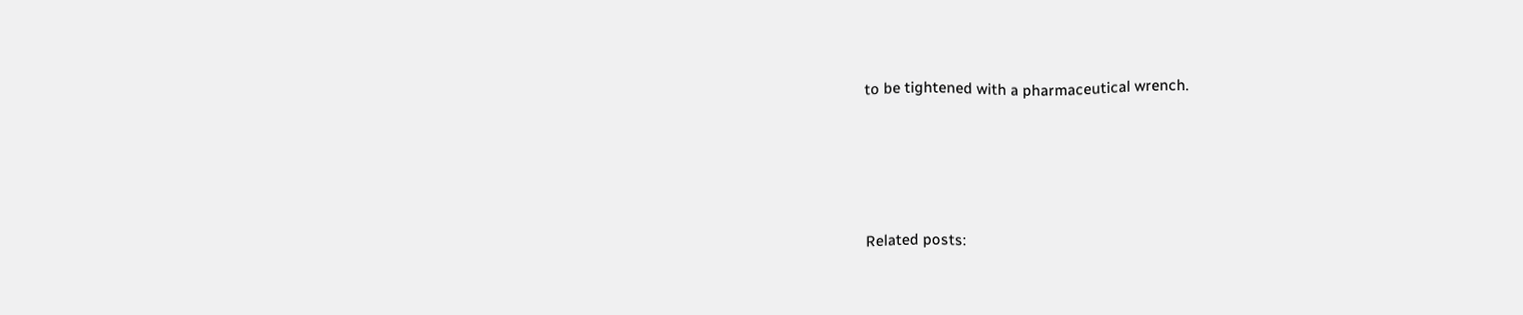to be tightened with a pharmaceutical wrench.




Related posts: